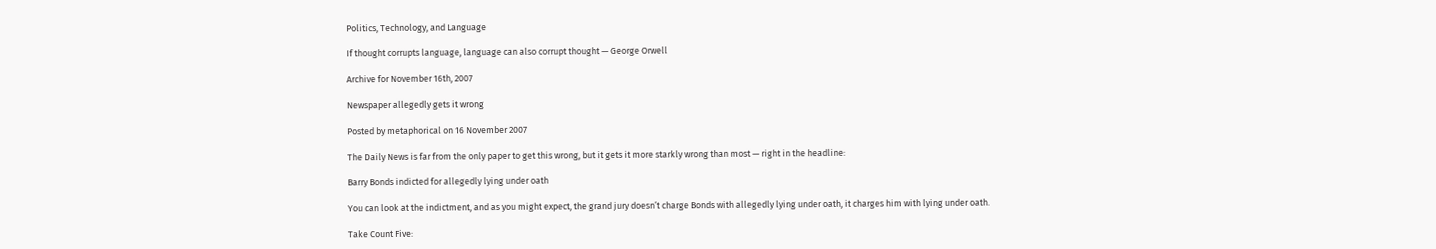Politics, Technology, and Language

If thought corrupts language, language can also corrupt thought — George Orwell

Archive for November 16th, 2007

Newspaper allegedly gets it wrong

Posted by metaphorical on 16 November 2007

The Daily News is far from the only paper to get this wrong, but it gets it more starkly wrong than most — right in the headline:

Barry Bonds indicted for allegedly lying under oath

You can look at the indictment, and as you might expect, the grand jury doesn’t charge Bonds with allegedly lying under oath, it charges him with lying under oath.

Take Count Five: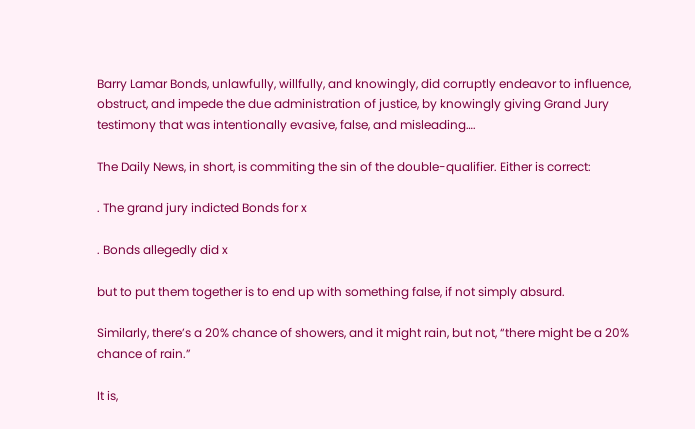Barry Lamar Bonds, unlawfully, willfully, and knowingly, did corruptly endeavor to influence, obstruct, and impede the due administration of justice, by knowingly giving Grand Jury testimony that was intentionally evasive, false, and misleading….

The Daily News, in short, is commiting the sin of the double-qualifier. Either is correct:

. The grand jury indicted Bonds for x

. Bonds allegedly did x

but to put them together is to end up with something false, if not simply absurd.

Similarly, there’s a 20% chance of showers, and it might rain, but not, “there might be a 20% chance of rain.”

It is,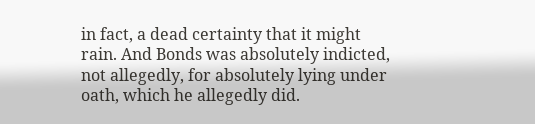in fact, a dead certainty that it might rain. And Bonds was absolutely indicted, not allegedly, for absolutely lying under oath, which he allegedly did.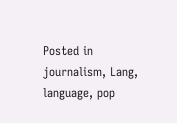Posted in journalism, Lang, language, pop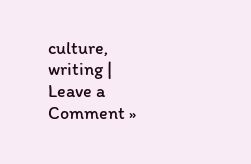culture, writing | Leave a Comment »